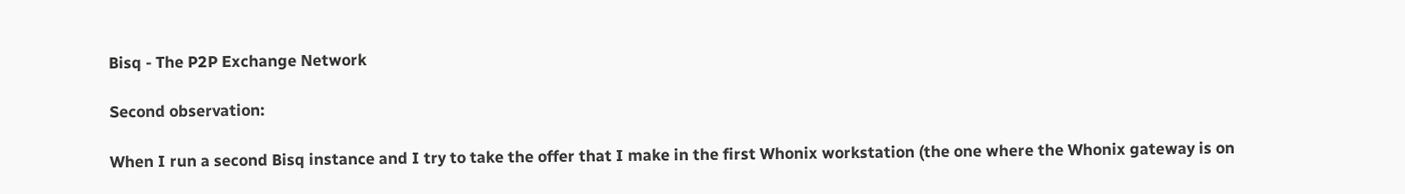Bisq - The P2P Exchange Network

Second observation:

When I run a second Bisq instance and I try to take the offer that I make in the first Whonix workstation (the one where the Whonix gateway is on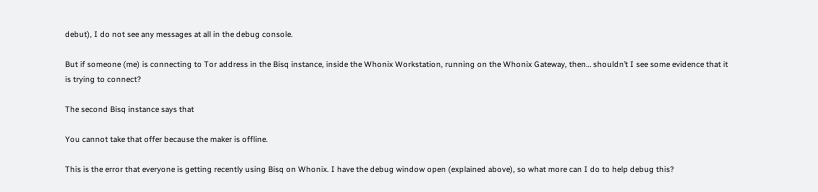debut), I do not see any messages at all in the debug console.

But if someone (me) is connecting to Tor address in the Bisq instance, inside the Whonix Workstation, running on the Whonix Gateway, then… shouldn’t I see some evidence that it is trying to connect?

The second Bisq instance says that

You cannot take that offer because the maker is offline.

This is the error that everyone is getting recently using Bisq on Whonix. I have the debug window open (explained above), so what more can I do to help debug this?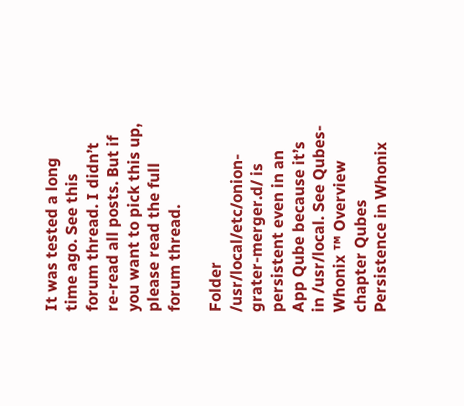It was tested a long time ago. See this forum thread. I didn’t re-read all posts. But if you want to pick this up, please read the full forum thread.

Folder /usr/local/etc/onion-grater-merger.d/ is persistent even in an App Qube because it’s in /usr/local. See Qubes-Whonix ™ Overview chapter Qubes Persistence in Whonix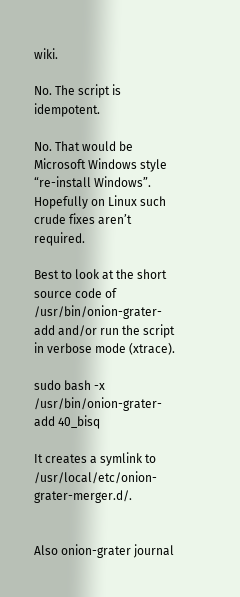wiki.

No. The script is idempotent.

No. That would be Microsoft Windows style “re-install Windows”. Hopefully on Linux such crude fixes aren’t required.

Best to look at the short source code of /usr/bin/onion-grater-add and/or run the script in verbose mode (xtrace).

sudo bash -x /usr/bin/onion-grater-add 40_bisq

It creates a symlink to /usr/local/etc/onion-grater-merger.d/.


Also onion-grater journal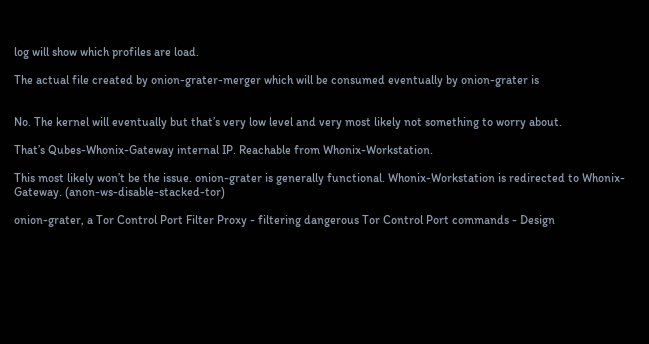log will show which profiles are load.

The actual file created by onion-grater-merger which will be consumed eventually by onion-grater is


No. The kernel will eventually but that’s very low level and very most likely not something to worry about.

That’s Qubes-Whonix-Gateway internal IP. Reachable from Whonix-Workstation.

This most likely won’t be the issue. onion-grater is generally functional. Whonix-Workstation is redirected to Whonix-Gateway. (anon-ws-disable-stacked-tor)

onion-grater, a Tor Control Port Filter Proxy - filtering dangerous Tor Control Port commands - Design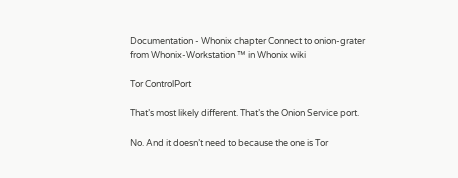Documentation - Whonix chapter Connect to onion-grater from Whonix-Workstation ™ in Whonix wiki

Tor ControlPort

That’s most likely different. That’s the Onion Service port.

No. And it doesn’t need to because the one is Tor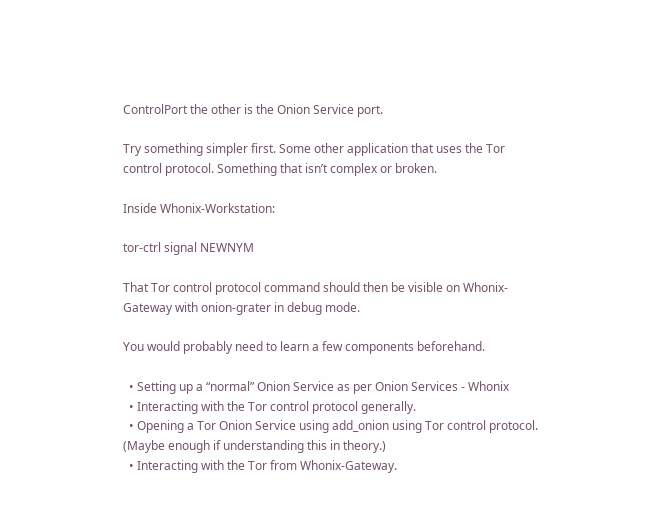ControlPort the other is the Onion Service port.

Try something simpler first. Some other application that uses the Tor control protocol. Something that isn’t complex or broken.

Inside Whonix-Workstation:

tor-ctrl signal NEWNYM

That Tor control protocol command should then be visible on Whonix-Gateway with onion-grater in debug mode.

You would probably need to learn a few components beforehand.

  • Setting up a “normal” Onion Service as per Onion Services - Whonix
  • Interacting with the Tor control protocol generally.
  • Opening a Tor Onion Service using add_onion using Tor control protocol. (Maybe enough if understanding this in theory.)
  • Interacting with the Tor from Whonix-Gateway.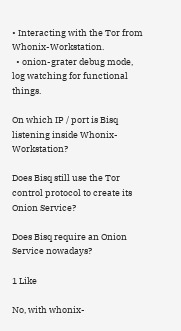• Interacting with the Tor from Whonix-Workstation.
  • onion-grater debug mode, log watching for functional things.

On which IP / port is Bisq listening inside Whonix-Workstation?

Does Bisq still use the Tor control protocol to create its Onion Service?

Does Bisq require an Onion Service nowadays?

1 Like

No, with whonix-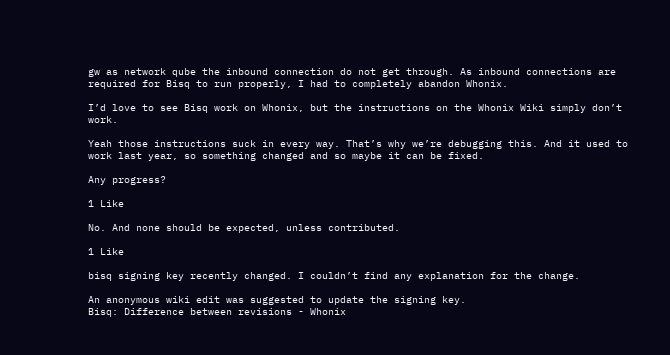gw as network qube the inbound connection do not get through. As inbound connections are required for Bisq to run properly, I had to completely abandon Whonix.

I’d love to see Bisq work on Whonix, but the instructions on the Whonix Wiki simply don’t work.

Yeah those instructions suck in every way. That’s why we’re debugging this. And it used to work last year, so something changed and so maybe it can be fixed.

Any progress?

1 Like

No. And none should be expected, unless contributed.

1 Like

bisq signing key recently changed. I couldn’t find any explanation for the change.

An anonymous wiki edit was suggested to update the signing key.
Bisq: Difference between revisions - Whonix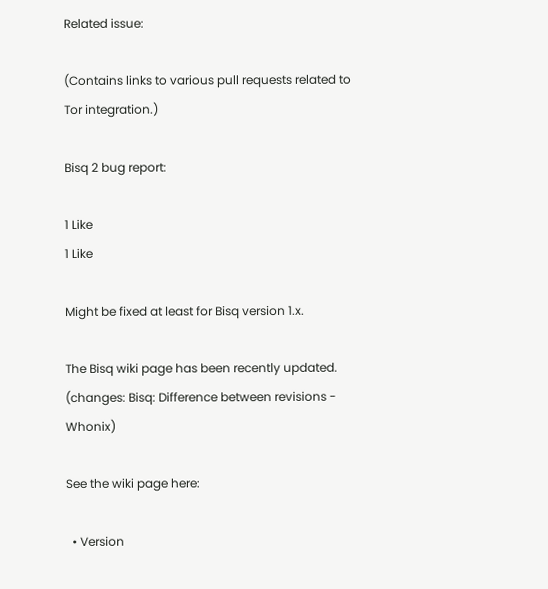Related issue:

(Contains links to various pull requests related to Tor integration.)

Bisq 2 bug report:

1 Like
1 Like

Might be fixed at least for Bisq version 1.x.

The Bisq wiki page has been recently updated. (changes: Bisq: Difference between revisions - Whonix)

See the wiki page here:

  • Version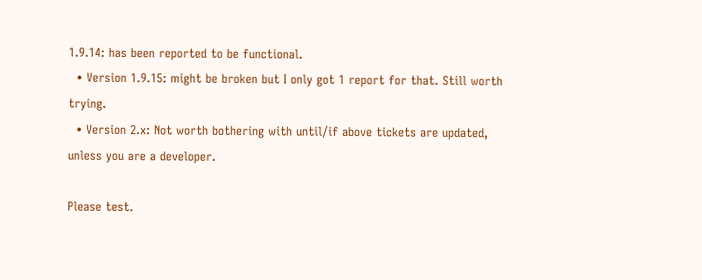1.9.14: has been reported to be functional.
  • Version 1.9.15: might be broken but I only got 1 report for that. Still worth trying.
  • Version 2.x: Not worth bothering with until/if above tickets are updated, unless you are a developer.

Please test.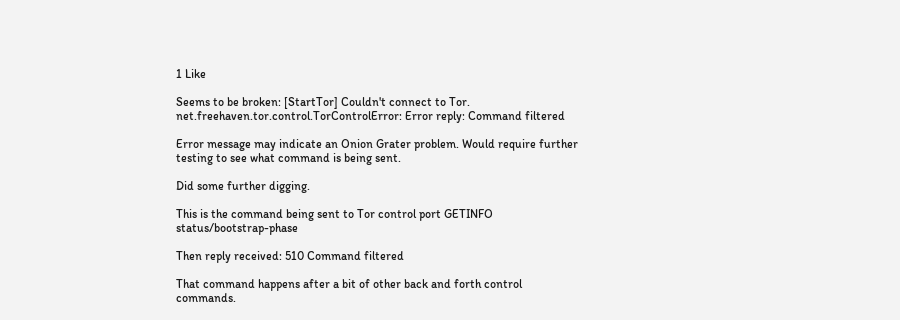1 Like

Seems to be broken: [StartTor] Couldn't connect to Tor. net.freehaven.tor.control.TorControlError: Error reply: Command filtered

Error message may indicate an Onion Grater problem. Would require further testing to see what command is being sent.

Did some further digging.

This is the command being sent to Tor control port GETINFO status/bootstrap-phase

Then reply received: 510 Command filtered

That command happens after a bit of other back and forth control commands.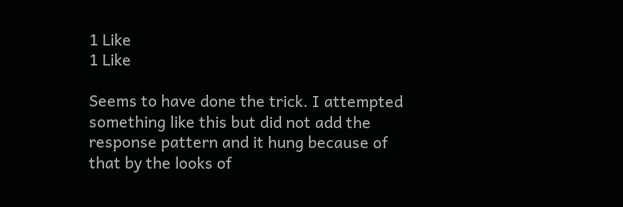1 Like
1 Like

Seems to have done the trick. I attempted something like this but did not add the response pattern and it hung because of that by the looks of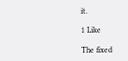it.

1 Like

The fixed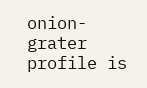onion-grater profile is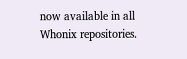now available in all Whonix repositories.